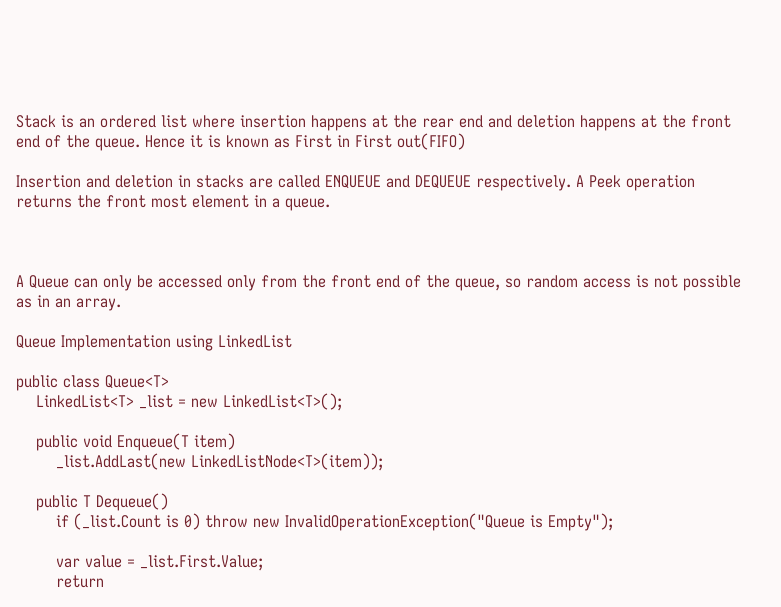Stack is an ordered list where insertion happens at the rear end and deletion happens at the front end of the queue. Hence it is known as First in First out(FIFO)

Insertion and deletion in stacks are called ENQUEUE and DEQUEUE respectively. A Peek operation returns the front most element in a queue.



A Queue can only be accessed only from the front end of the queue, so random access is not possible as in an array.

Queue Implementation using LinkedList

public class Queue<T>
    LinkedList<T> _list = new LinkedList<T>();

    public void Enqueue(T item)
        _list.AddLast(new LinkedListNode<T>(item));

    public T Dequeue()
        if (_list.Count is 0) throw new InvalidOperationException("Queue is Empty");

        var value = _list.First.Value;
        return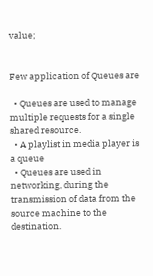value;


Few application of Queues are

  • Queues are used to manage multiple requests for a single shared resource.
  • A playlist in media player is a queue
  • Queues are used in networking, during the transmission of data from the source machine to the destination.